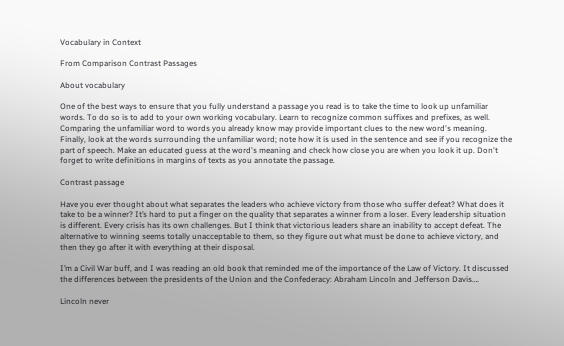Vocabulary in Context

From Comparison Contrast Passages

About vocabulary

One of the best ways to ensure that you fully understand a passage you read is to take the time to look up unfamiliar words. To do so is to add to your own working vocabulary. Learn to recognize common suffixes and prefixes, as well. Comparing the unfamiliar word to words you already know may provide important clues to the new word's meaning. Finally, look at the words surrounding the unfamiliar word; note how it is used in the sentence and see if you recognize the part of speech. Make an educated guess at the word's meaning and check how close you are when you look it up. Don't forget to write definitions in margins of texts as you annotate the passage.

Contrast passage

Have you ever thought about what separates the leaders who achieve victory from those who suffer defeat? What does it take to be a winner? It’s hard to put a finger on the quality that separates a winner from a loser. Every leadership situation is different. Every crisis has its own challenges. But I think that victorious leaders share an inability to accept defeat. The alternative to winning seems totally unacceptable to them, so they figure out what must be done to achieve victory, and then they go after it with everything at their disposal.

I’m a Civil War buff, and I was reading an old book that reminded me of the importance of the Law of Victory. It discussed the differences between the presidents of the Union and the Confederacy: Abraham Lincoln and Jefferson Davis….

Lincoln never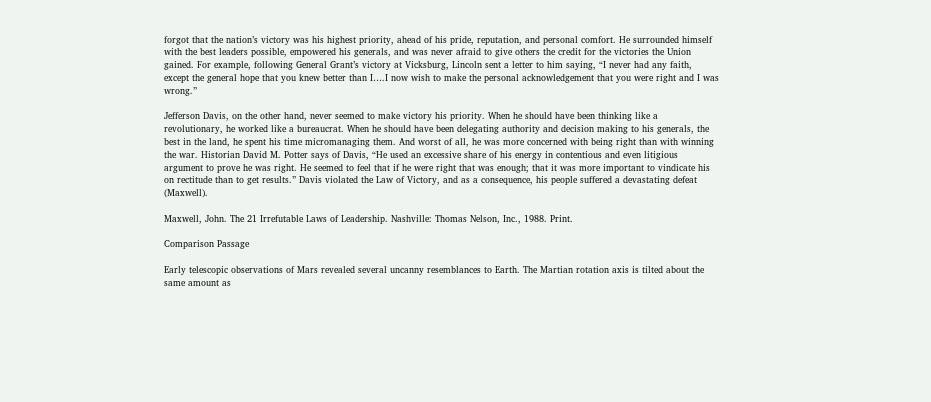forgot that the nation’s victory was his highest priority, ahead of his pride, reputation, and personal comfort. He surrounded himself with the best leaders possible, empowered his generals, and was never afraid to give others the credit for the victories the Union gained. For example, following General Grant’s victory at Vicksburg, Lincoln sent a letter to him saying, “I never had any faith, except the general hope that you knew better than I….I now wish to make the personal acknowledgement that you were right and I was wrong.”

Jefferson Davis, on the other hand, never seemed to make victory his priority. When he should have been thinking like a revolutionary, he worked like a bureaucrat. When he should have been delegating authority and decision making to his generals, the best in the land, he spent his time micromanaging them. And worst of all, he was more concerned with being right than with winning the war. Historian David M. Potter says of Davis, “He used an excessive share of his energy in contentious and even litigious argument to prove he was right. He seemed to feel that if he were right that was enough; that it was more important to vindicate his on rectitude than to get results.” Davis violated the Law of Victory, and as a consequence, his people suffered a devastating defeat (Maxwell).

Maxwell, John. The 21 Irrefutable Laws of Leadership. Nashville: Thomas Nelson, Inc., 1988. Print.

Comparison Passage

Early telescopic observations of Mars revealed several uncanny resemblances to Earth. The Martian rotation axis is tilted about the same amount as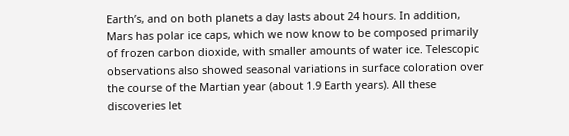Earth’s, and on both planets a day lasts about 24 hours. In addition, Mars has polar ice caps, which we now know to be composed primarily of frozen carbon dioxide, with smaller amounts of water ice. Telescopic observations also showed seasonal variations in surface coloration over the course of the Martian year (about 1.9 Earth years). All these discoveries let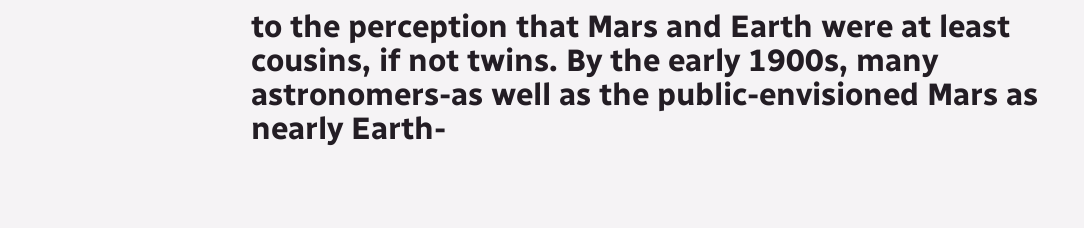to the perception that Mars and Earth were at least cousins, if not twins. By the early 1900s, many astronomers-as well as the public-envisioned Mars as nearly Earth-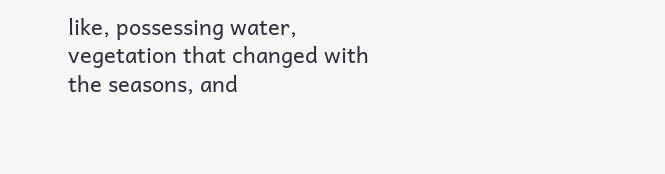like, possessing water, vegetation that changed with the seasons, and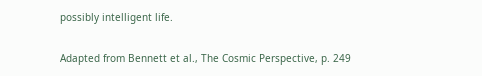possibly intelligent life.

Adapted from Bennett et al., The Cosmic Perspective, p. 249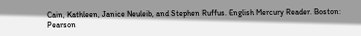Cain, Kathleen, Janice Neuleib, and Stephen Ruffus. English Mercury Reader. Boston: Pearson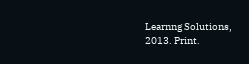Learnng Solutions, 2013. Print.